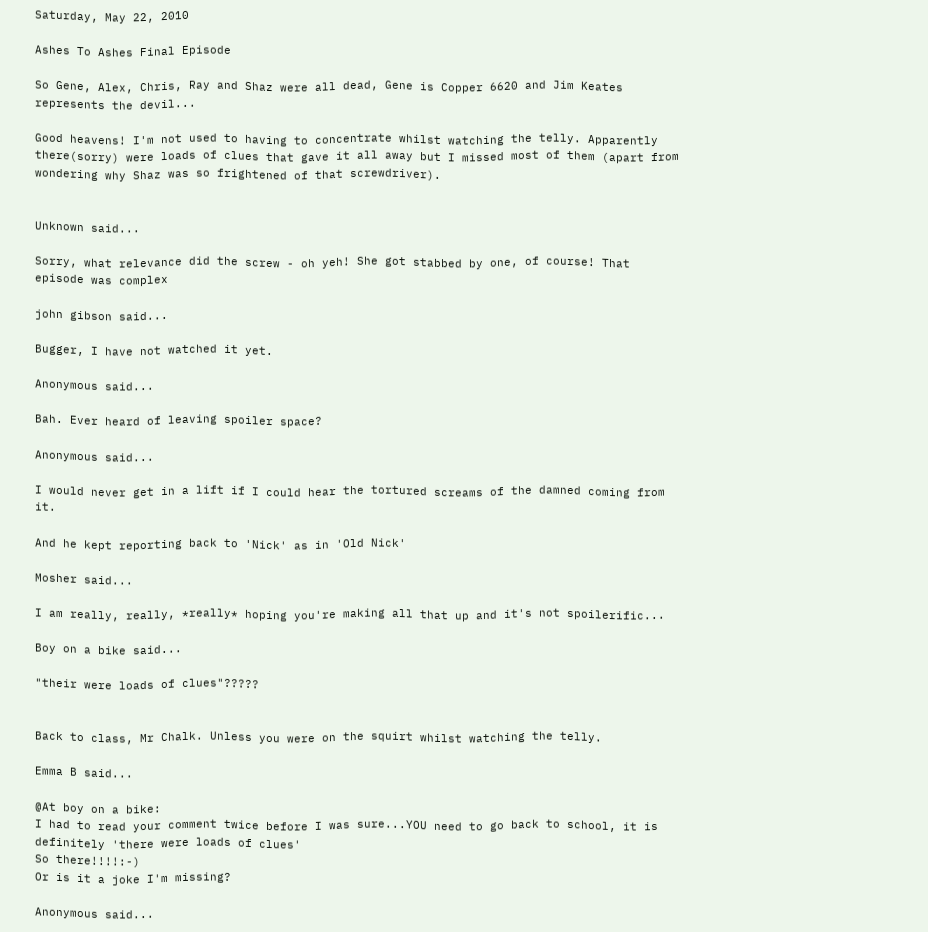Saturday, May 22, 2010

Ashes To Ashes Final Episode

So Gene, Alex, Chris, Ray and Shaz were all dead, Gene is Copper 6620 and Jim Keates represents the devil...

Good heavens! I'm not used to having to concentrate whilst watching the telly. Apparently there(sorry) were loads of clues that gave it all away but I missed most of them (apart from wondering why Shaz was so frightened of that screwdriver).


Unknown said...

Sorry, what relevance did the screw - oh yeh! She got stabbed by one, of course! That episode was complex

john gibson said...

Bugger, I have not watched it yet.

Anonymous said...

Bah. Ever heard of leaving spoiler space?

Anonymous said...

I would never get in a lift if I could hear the tortured screams of the damned coming from it.

And he kept reporting back to 'Nick' as in 'Old Nick'

Mosher said...

I am really, really, *really* hoping you're making all that up and it's not spoilerific...

Boy on a bike said...

"their were loads of clues"?????


Back to class, Mr Chalk. Unless you were on the squirt whilst watching the telly.

Emma B said...

@At boy on a bike:
I had to read your comment twice before I was sure...YOU need to go back to school, it is definitely 'there were loads of clues'
So there!!!!:-)
Or is it a joke I'm missing?

Anonymous said...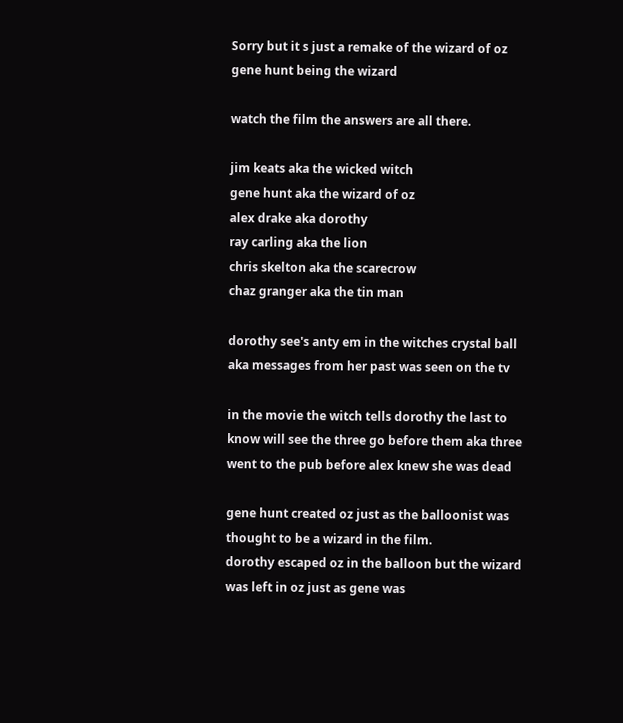Sorry but it s just a remake of the wizard of oz
gene hunt being the wizard

watch the film the answers are all there.

jim keats aka the wicked witch
gene hunt aka the wizard of oz
alex drake aka dorothy
ray carling aka the lion
chris skelton aka the scarecrow
chaz granger aka the tin man

dorothy see's anty em in the witches crystal ball aka messages from her past was seen on the tv

in the movie the witch tells dorothy the last to know will see the three go before them aka three went to the pub before alex knew she was dead

gene hunt created oz just as the balloonist was thought to be a wizard in the film.
dorothy escaped oz in the balloon but the wizard was left in oz just as gene was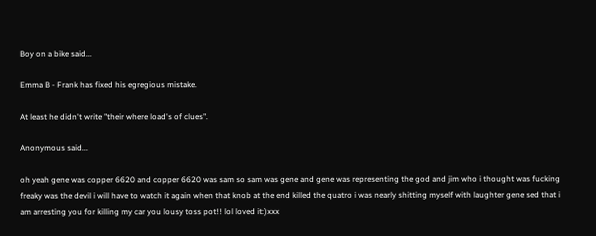Boy on a bike said...

Emma B - Frank has fixed his egregious mistake.

At least he didn't write "their where load's of clues".

Anonymous said...

oh yeah gene was copper 6620 and copper 6620 was sam so sam was gene and gene was representing the god and jim who i thought was fucking freaky was the devil i will have to watch it again when that knob at the end killed the quatro i was nearly shitting myself with laughter gene sed that i am arresting you for killing my car you lousy toss pot!! lol loved it:)xxx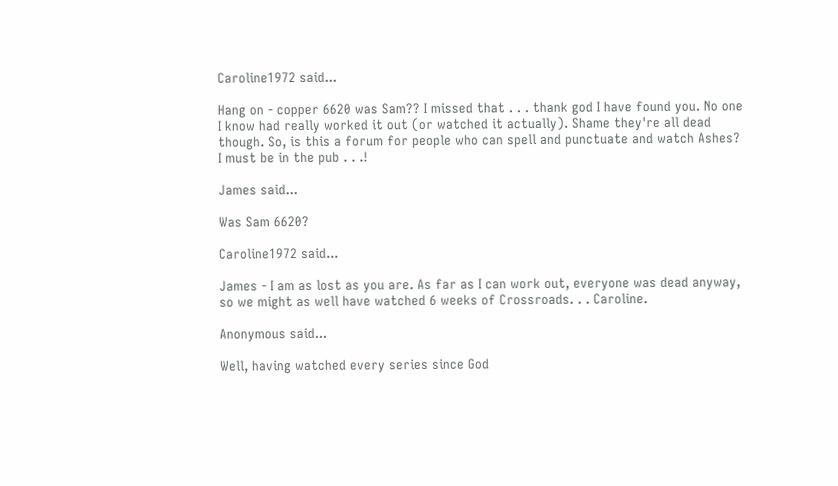Caroline1972 said...

Hang on - copper 6620 was Sam?? I missed that . . . thank god I have found you. No one I know had really worked it out (or watched it actually). Shame they're all dead though. So, is this a forum for people who can spell and punctuate and watch Ashes? I must be in the pub . . .!

James said...

Was Sam 6620?

Caroline1972 said...

James - I am as lost as you are. As far as I can work out, everyone was dead anyway, so we might as well have watched 6 weeks of Crossroads. . . Caroline.

Anonymous said...

Well, having watched every series since God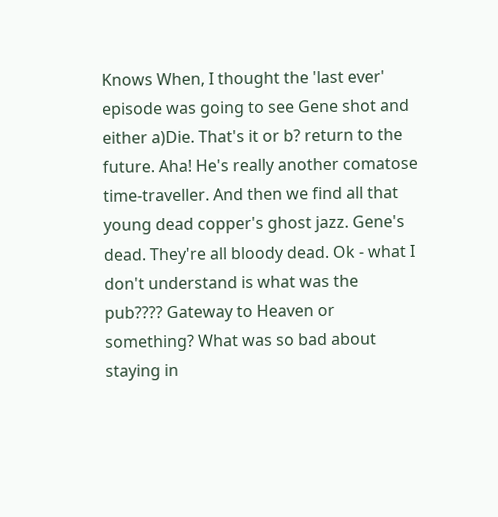Knows When, I thought the 'last ever' episode was going to see Gene shot and either a)Die. That's it or b? return to the future. Aha! He's really another comatose time-traveller. And then we find all that young dead copper's ghost jazz. Gene's dead. They're all bloody dead. Ok - what I don't understand is what was the pub???? Gateway to Heaven or something? What was so bad about staying in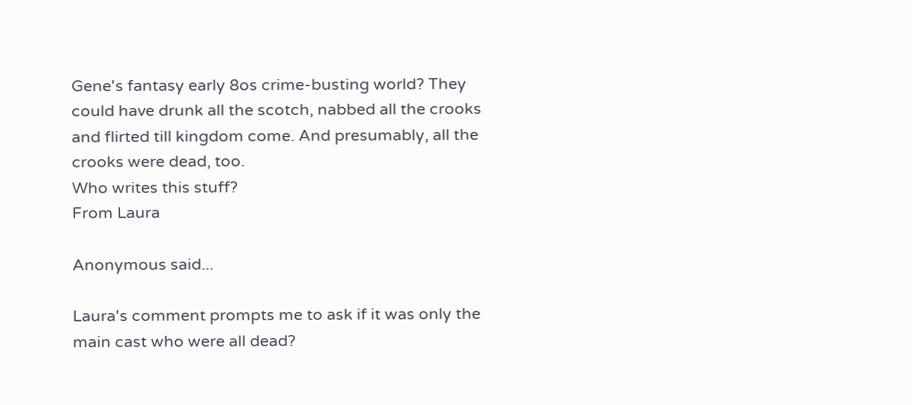Gene's fantasy early 8os crime-busting world? They could have drunk all the scotch, nabbed all the crooks and flirted till kingdom come. And presumably, all the crooks were dead, too.
Who writes this stuff?
From Laura

Anonymous said...

Laura's comment prompts me to ask if it was only the main cast who were all dead?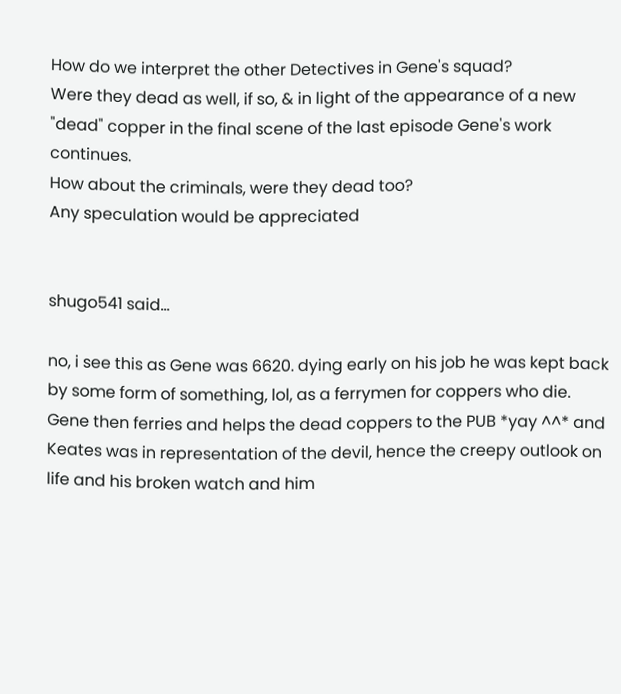How do we interpret the other Detectives in Gene's squad?
Were they dead as well, if so, & in light of the appearance of a new "dead" copper in the final scene of the last episode Gene's work continues.
How about the criminals, were they dead too?
Any speculation would be appreciated


shugo541 said...

no, i see this as Gene was 6620. dying early on his job he was kept back by some form of something, lol, as a ferrymen for coppers who die. Gene then ferries and helps the dead coppers to the PUB *yay ^^* and Keates was in representation of the devil, hence the creepy outlook on life and his broken watch and him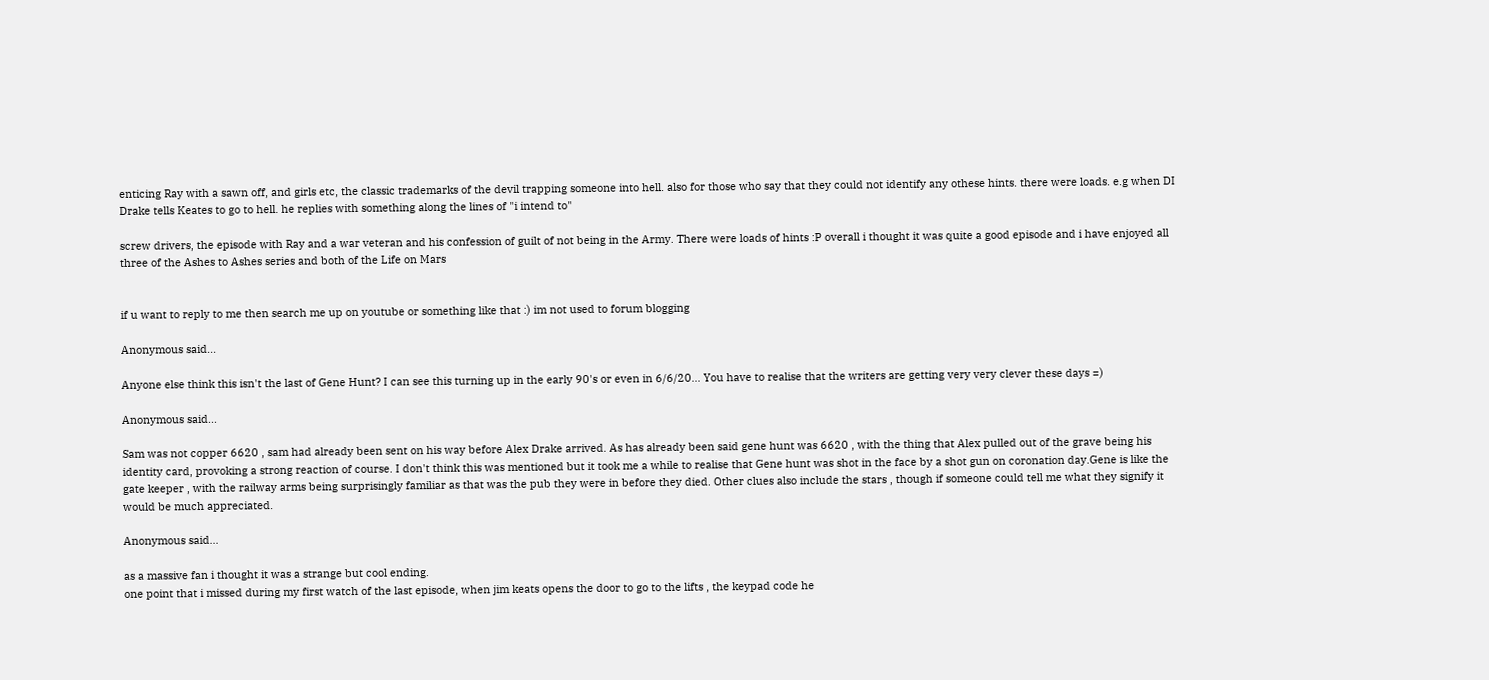enticing Ray with a sawn off, and girls etc, the classic trademarks of the devil trapping someone into hell. also for those who say that they could not identify any othese hints. there were loads. e.g when DI Drake tells Keates to go to hell. he replies with something along the lines of "i intend to"

screw drivers, the episode with Ray and a war veteran and his confession of guilt of not being in the Army. There were loads of hints :P overall i thought it was quite a good episode and i have enjoyed all three of the Ashes to Ashes series and both of the Life on Mars


if u want to reply to me then search me up on youtube or something like that :) im not used to forum blogging

Anonymous said...

Anyone else think this isn't the last of Gene Hunt? I can see this turning up in the early 90's or even in 6/6/20... You have to realise that the writers are getting very very clever these days =)

Anonymous said...

Sam was not copper 6620 , sam had already been sent on his way before Alex Drake arrived. As has already been said gene hunt was 6620 , with the thing that Alex pulled out of the grave being his identity card, provoking a strong reaction of course. I don't think this was mentioned but it took me a while to realise that Gene hunt was shot in the face by a shot gun on coronation day.Gene is like the gate keeper , with the railway arms being surprisingly familiar as that was the pub they were in before they died. Other clues also include the stars , though if someone could tell me what they signify it would be much appreciated.

Anonymous said...

as a massive fan i thought it was a strange but cool ending.
one point that i missed during my first watch of the last episode, when jim keats opens the door to go to the lifts , the keypad code he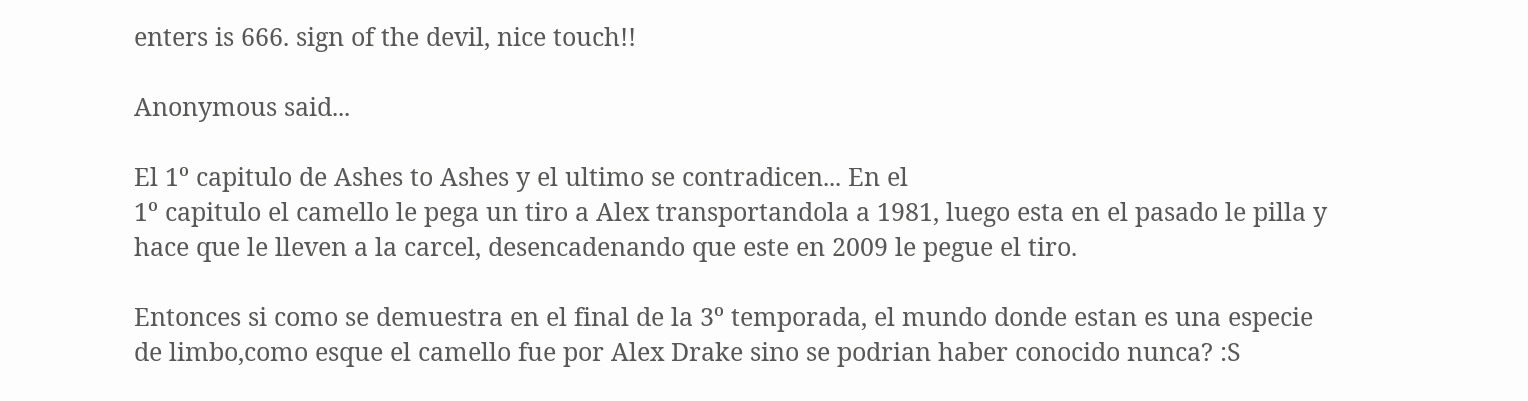enters is 666. sign of the devil, nice touch!!

Anonymous said...

El 1º capitulo de Ashes to Ashes y el ultimo se contradicen... En el
1º capitulo el camello le pega un tiro a Alex transportandola a 1981, luego esta en el pasado le pilla y hace que le lleven a la carcel, desencadenando que este en 2009 le pegue el tiro.

Entonces si como se demuestra en el final de la 3º temporada, el mundo donde estan es una especie de limbo,como esque el camello fue por Alex Drake sino se podrian haber conocido nunca? :S